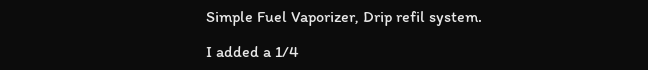Simple Fuel Vaporizer, Drip refil system.

I added a 1/4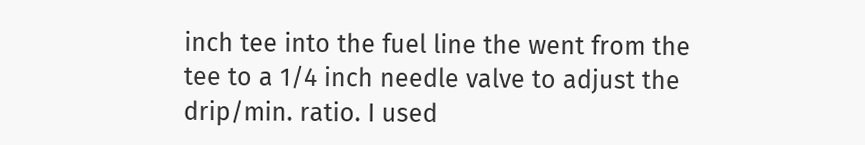inch tee into the fuel line the went from the tee to a 1/4 inch needle valve to adjust the drip/min. ratio. I used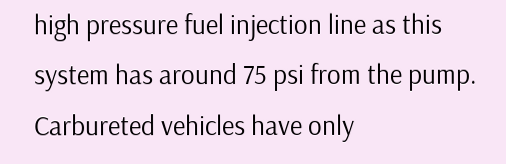high pressure fuel injection line as this system has around 75 psi from the pump. Carbureted vehicles have only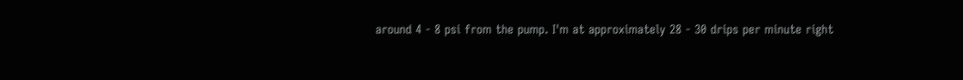around 4 - 8 psi from the pump. I'm at approximately 28 - 30 drips per minute right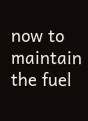now to maintain the fuel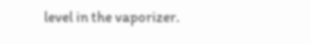level in the vaporizer.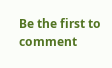Be the first to comment